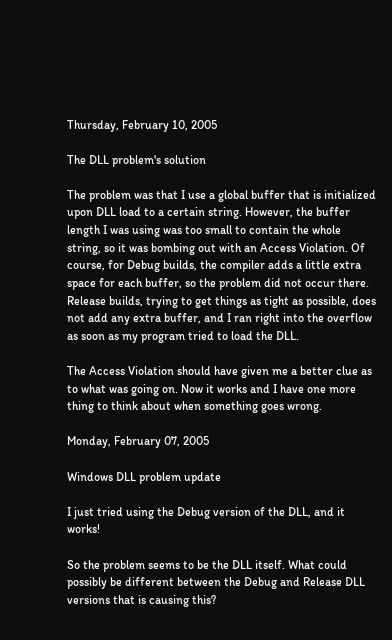Thursday, February 10, 2005

The DLL problem's solution

The problem was that I use a global buffer that is initialized upon DLL load to a certain string. However, the buffer length I was using was too small to contain the whole string, so it was bombing out with an Access Violation. Of course, for Debug builds, the compiler adds a little extra space for each buffer, so the problem did not occur there. Release builds, trying to get things as tight as possible, does not add any extra buffer, and I ran right into the overflow as soon as my program tried to load the DLL.

The Access Violation should have given me a better clue as to what was going on. Now it works and I have one more thing to think about when something goes wrong.

Monday, February 07, 2005

Windows DLL problem update

I just tried using the Debug version of the DLL, and it works!

So the problem seems to be the DLL itself. What could possibly be different between the Debug and Release DLL versions that is causing this?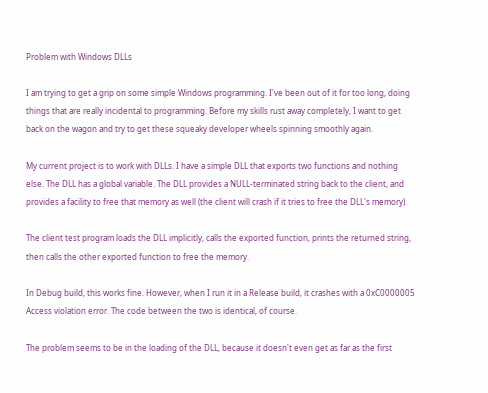Problem with Windows DLLs

I am trying to get a grip on some simple Windows programming. I've been out of it for too long, doing things that are really incidental to programming. Before my skills rust away completely, I want to get back on the wagon and try to get these squeaky developer wheels spinning smoothly again.

My current project is to work with DLLs. I have a simple DLL that exports two functions and nothing else. The DLL has a global variable. The DLL provides a NULL-terminated string back to the client, and provides a facility to free that memory as well (the client will crash if it tries to free the DLL's memory).

The client test program loads the DLL implicitly, calls the exported function, prints the returned string, then calls the other exported function to free the memory.

In Debug build, this works fine. However, when I run it in a Release build, it crashes with a 0xC0000005 Access violation error. The code between the two is identical, of course.

The problem seems to be in the loading of the DLL, because it doesn't even get as far as the first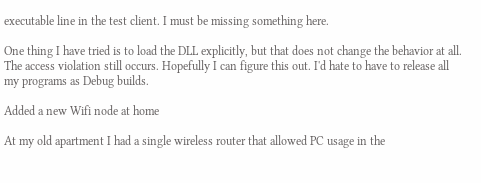executable line in the test client. I must be missing something here.

One thing I have tried is to load the DLL explicitly, but that does not change the behavior at all. The access violation still occurs. Hopefully I can figure this out. I'd hate to have to release all my programs as Debug builds.

Added a new Wifi node at home

At my old apartment I had a single wireless router that allowed PC usage in the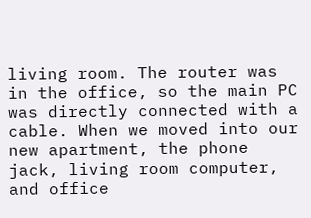living room. The router was in the office, so the main PC was directly connected with a cable. When we moved into our new apartment, the phone jack, living room computer, and office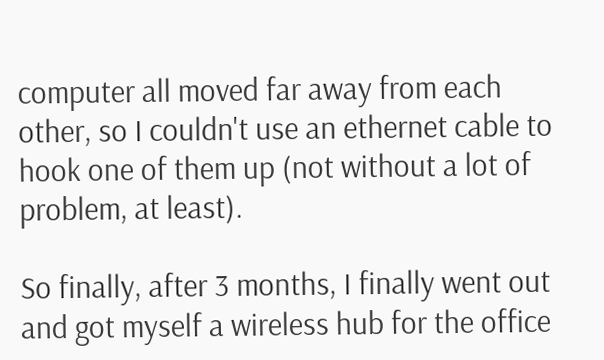computer all moved far away from each other, so I couldn't use an ethernet cable to hook one of them up (not without a lot of problem, at least).

So finally, after 3 months, I finally went out and got myself a wireless hub for the office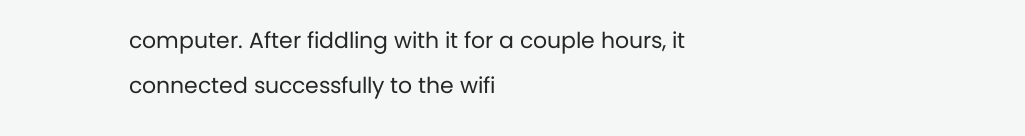computer. After fiddling with it for a couple hours, it connected successfully to the wifi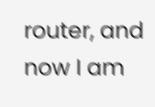router, and now I am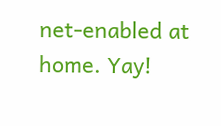net-enabled at home. Yay!